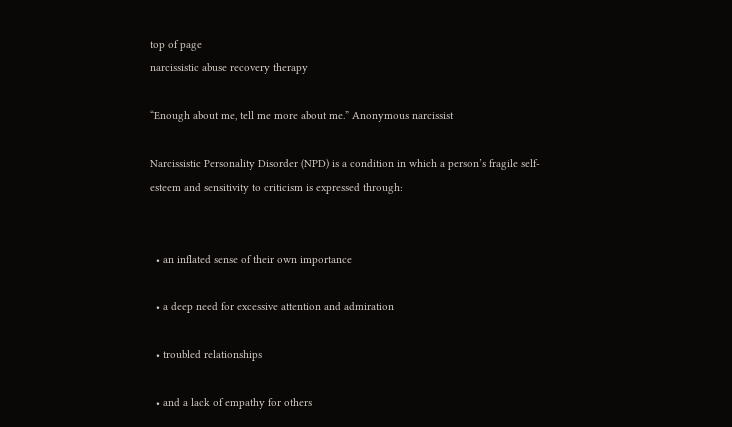top of page
narcissistic abuse recovery therapy

“Enough about me, tell me more about me.” Anonymous narcissist

Narcissistic Personality Disorder (NPD) is a condition in which a person’s fragile self-esteem and sensitivity to criticism is expressed through:


  • an inflated sense of their own importance

  • a deep need for excessive attention and admiration

  • troubled relationships

  • and a lack of empathy for others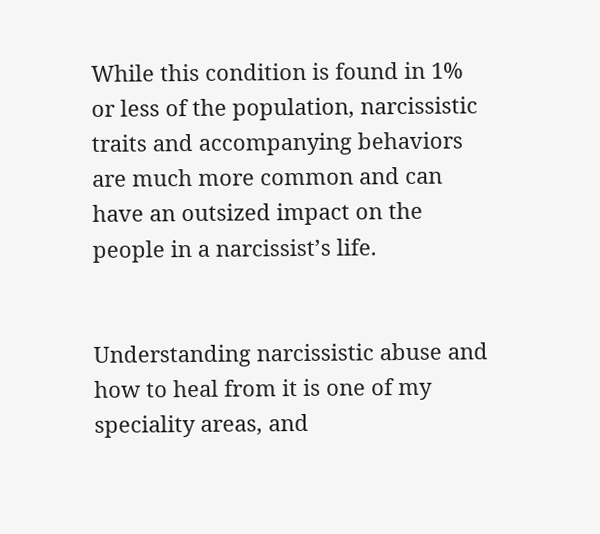While this condition is found in 1% or less of the population, narcissistic traits and accompanying behaviors are much more common and can have an outsized impact on the people in a narcissist’s life.


Understanding narcissistic abuse and how to heal from it is one of my speciality areas, and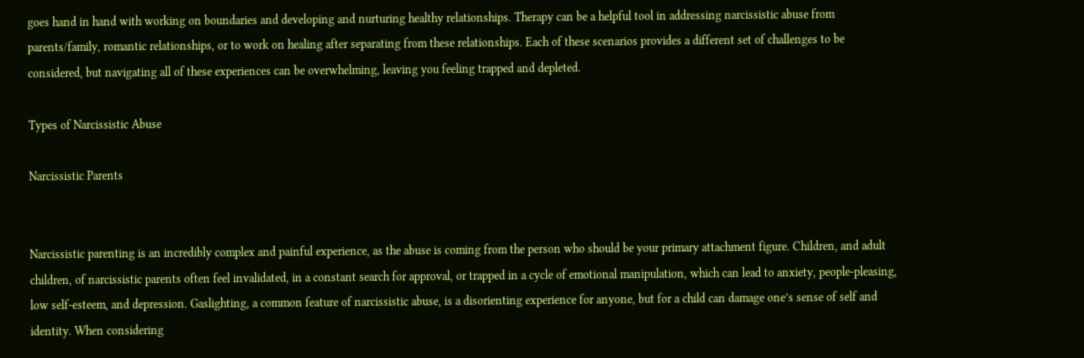goes hand in hand with working on boundaries and developing and nurturing healthy relationships. Therapy can be a helpful tool in addressing narcissistic abuse from parents/family, romantic relationships, or to work on healing after separating from these relationships. Each of these scenarios provides a different set of challenges to be considered, but navigating all of these experiences can be overwhelming, leaving you feeling trapped and depleted.

Types of Narcissistic Abuse

Narcissistic Parents


Narcissistic parenting is an incredibly complex and painful experience, as the abuse is coming from the person who should be your primary attachment figure. Children, and adult children, of narcissistic parents often feel invalidated, in a constant search for approval, or trapped in a cycle of emotional manipulation, which can lead to anxiety, people-pleasing, low self-esteem, and depression. Gaslighting, a common feature of narcissistic abuse, is a disorienting experience for anyone, but for a child can damage one’s sense of self and identity. When considering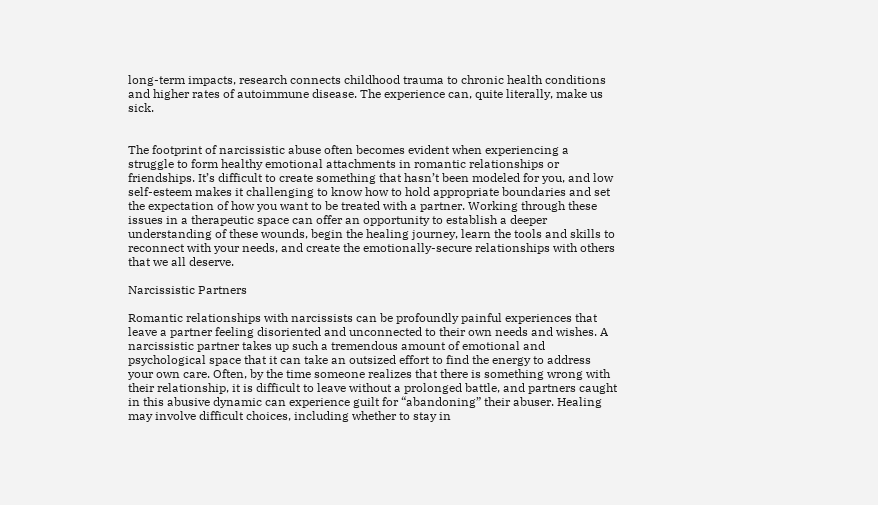long-term impacts, research connects childhood trauma to chronic health conditions and higher rates of autoimmune disease. The experience can, quite literally, make us sick.


The footprint of narcissistic abuse often becomes evident when experiencing a struggle to form healthy emotional attachments in romantic relationships or friendships. It’s difficult to create something that hasn’t been modeled for you, and low self-esteem makes it challenging to know how to hold appropriate boundaries and set the expectation of how you want to be treated with a partner. Working through these issues in a therapeutic space can offer an opportunity to establish a deeper understanding of these wounds, begin the healing journey, learn the tools and skills to reconnect with your needs, and create the emotionally-secure relationships with others that we all deserve.

Narcissistic Partners

Romantic relationships with narcissists can be profoundly painful experiences that leave a partner feeling disoriented and unconnected to their own needs and wishes. A narcissistic partner takes up such a tremendous amount of emotional and psychological space that it can take an outsized effort to find the energy to address your own care. Often, by the time someone realizes that there is something wrong with their relationship, it is difficult to leave without a prolonged battle, and partners caught in this abusive dynamic can experience guilt for “abandoning” their abuser. Healing may involve difficult choices, including whether to stay in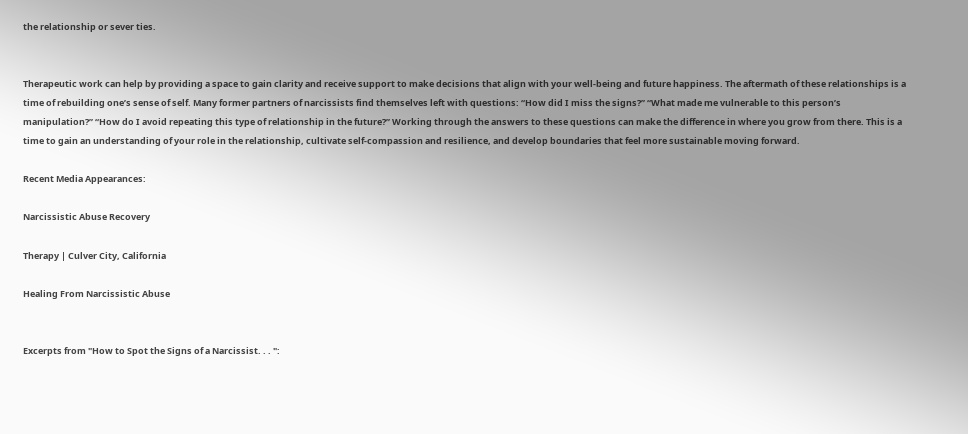the relationship or sever ties.


Therapeutic work can help by providing a space to gain clarity and receive support to make decisions that align with your well-being and future happiness. The aftermath of these relationships is a time of rebuilding one’s sense of self. Many former partners of narcissists find themselves left with questions: “How did I miss the signs?” “What made me vulnerable to this person’s manipulation?” “How do I avoid repeating this type of relationship in the future?” Working through the answers to these questions can make the difference in where you grow from there. This is a time to gain an understanding of your role in the relationship, cultivate self-compassion and resilience, and develop boundaries that feel more sustainable moving forward.

Recent Media Appearances:

Narcissistic Abuse Recovery

Therapy | Culver City, California

Healing From Narcissistic Abuse


Excerpts from "How to Spot the Signs of a Narcissist. . . ":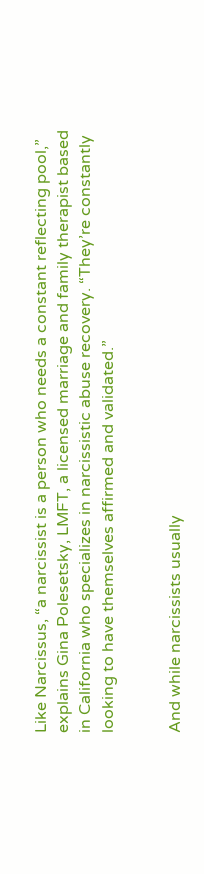Like Narcissus, “a narcissist is a person who needs a constant reflecting pool,” explains Gina Polesetsky, LMFT, a licensed marriage and family therapist based in California who specializes in narcissistic abuse recovery. “They’re constantly looking to have themselves affirmed and validated.”


And while narcissists usually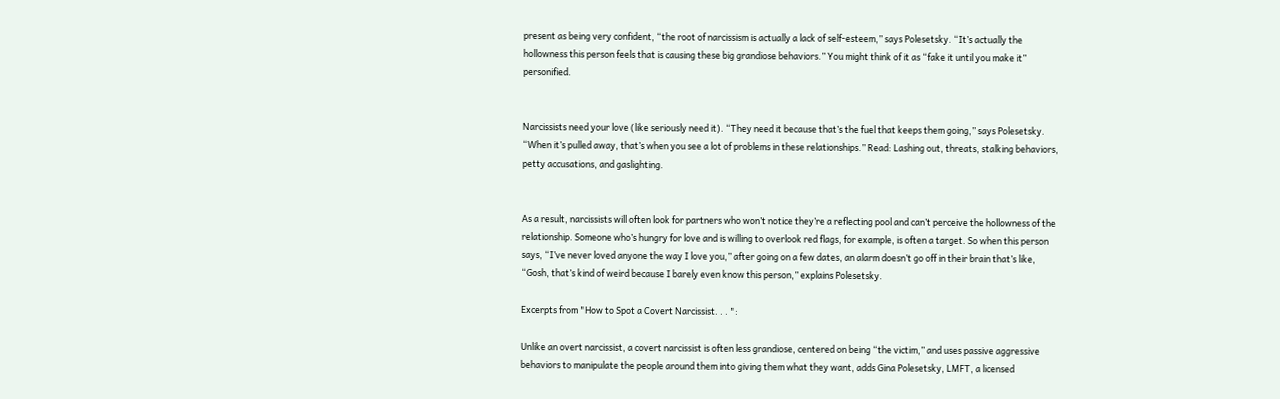present as being very confident, “the root of narcissism is actually a lack of self-esteem,” says Polesetsky. “It’s actually the hollowness this person feels that is causing these big grandiose behaviors.” You might think of it as “fake it until you make it” personified.


Narcissists need your love (like seriously need it). “They need it because that’s the fuel that keeps them going,” says Polesetsky. “When it’s pulled away, that’s when you see a lot of problems in these relationships.” Read: Lashing out, threats, stalking behaviors, petty accusations, and gaslighting.


As a result, narcissists will often look for partners who won’t notice they’re a reflecting pool and can’t perceive the hollowness of the relationship. Someone who’s hungry for love and is willing to overlook red flags, for example, is often a target. So when this person says, “I’ve never loved anyone the way I love you,” after going on a few dates, an alarm doesn’t go off in their brain that’s like, “Gosh, that’s kind of weird because I barely even know this person,” explains Polesetsky.

Excerpts from "How to Spot a Covert Narcissist. . . ":

Unlike an overt narcissist, a covert narcissist is often less grandiose, centered on being “the victim,” and uses passive aggressive behaviors to manipulate the people around them into giving them what they want, adds Gina Polesetsky, LMFT, a licensed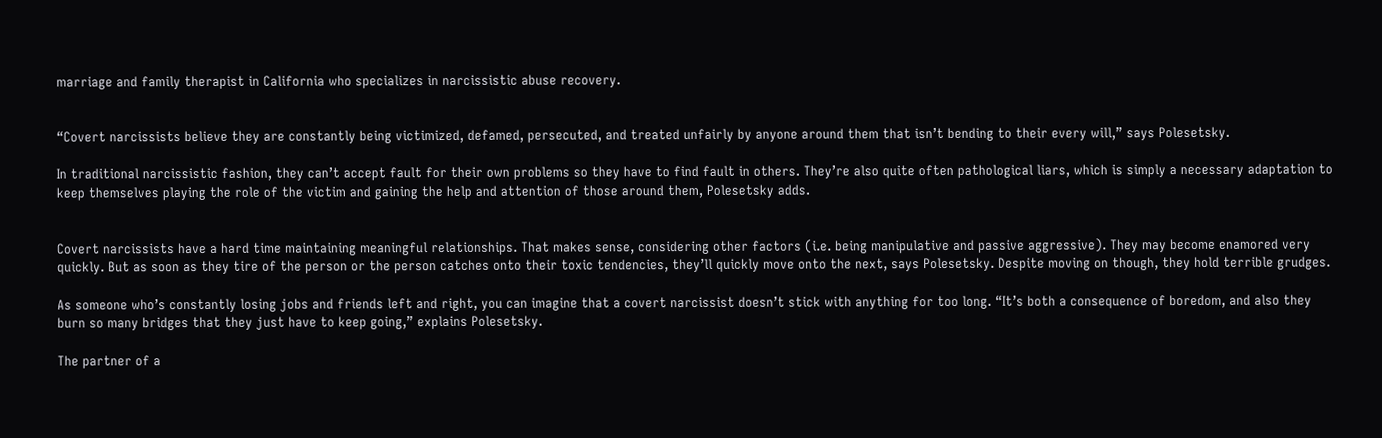marriage and family therapist in California who specializes in narcissistic abuse recovery.


“Covert narcissists believe they are constantly being victimized, defamed, persecuted, and treated unfairly by anyone around them that isn’t bending to their every will,” says Polesetsky.

In traditional narcissistic fashion, they can’t accept fault for their own problems so they have to find fault in others. They’re also quite often pathological liars, which is simply a necessary adaptation to keep themselves playing the role of the victim and gaining the help and attention of those around them, Polesetsky adds.


Covert narcissists have a hard time maintaining meaningful relationships. That makes sense, considering other factors (i.e. being manipulative and passive aggressive). They may become enamored very quickly. But as soon as they tire of the person or the person catches onto their toxic tendencies, they’ll quickly move onto the next, says Polesetsky. Despite moving on though, they hold terrible grudges.

As someone who’s constantly losing jobs and friends left and right, you can imagine that a covert narcissist doesn’t stick with anything for too long. “It’s both a consequence of boredom, and also they burn so many bridges that they just have to keep going,” explains Polesetsky.

The partner of a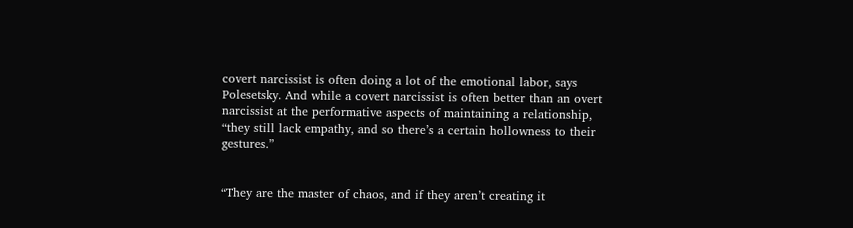covert narcissist is often doing a lot of the emotional labor, says Polesetsky. And while a covert narcissist is often better than an overt narcissist at the performative aspects of maintaining a relationship, “they still lack empathy, and so there’s a certain hollowness to their gestures.”


“They are the master of chaos, and if they aren’t creating it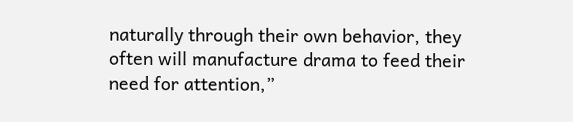naturally through their own behavior, they often will manufacture drama to feed their need for attention,”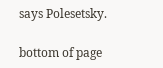says Polesetsky.

bottom of page